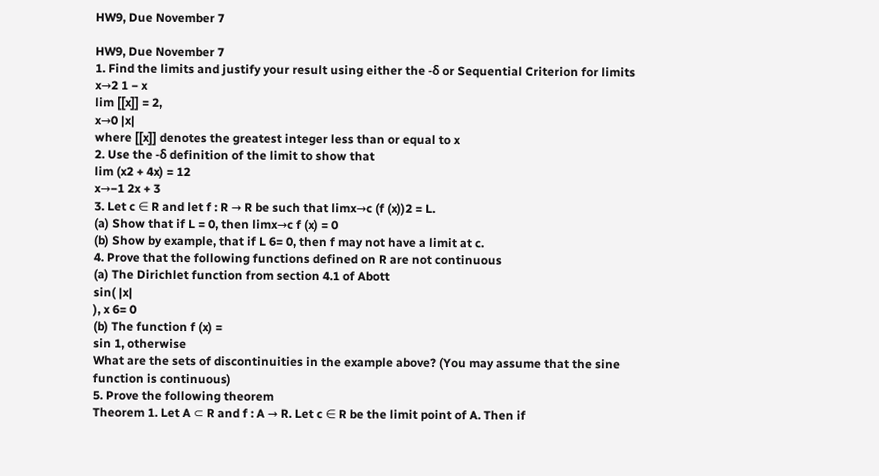HW9, Due November 7

HW9, Due November 7
1. Find the limits and justify your result using either the -δ or Sequential Criterion for limits
x→2 1 − x
lim [[x]] = 2,
x→0 |x|
where [[x]] denotes the greatest integer less than or equal to x
2. Use the -δ definition of the limit to show that
lim (x2 + 4x) = 12
x→−1 2x + 3
3. Let c ∈ R and let f : R → R be such that limx→c (f (x))2 = L.
(a) Show that if L = 0, then limx→c f (x) = 0
(b) Show by example, that if L 6= 0, then f may not have a limit at c.
4. Prove that the following functions defined on R are not continuous
(a) The Dirichlet function from section 4.1 of Abott
sin( |x|
), x 6= 0
(b) The function f (x) =
sin 1, otherwise
What are the sets of discontinuities in the example above? (You may assume that the sine
function is continuous)
5. Prove the following theorem
Theorem 1. Let A ⊂ R and f : A → R. Let c ∈ R be the limit point of A. Then if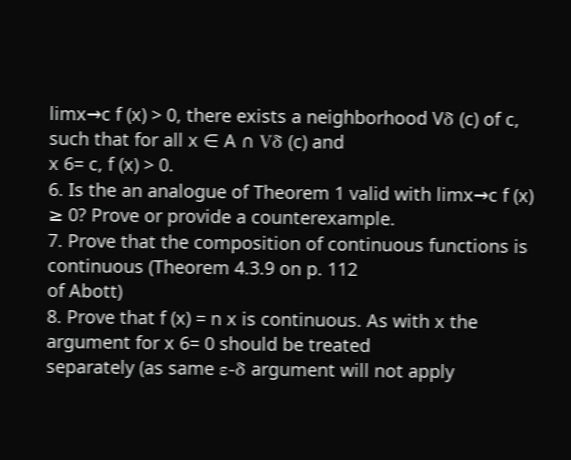limx→c f (x) > 0, there exists a neighborhood Vδ (c) of c, such that for all x ∈ A ∩ Vδ (c) and
x 6= c, f (x) > 0.
6. Is the an analogue of Theorem 1 valid with limx→c f (x) ≥ 0? Prove or provide a counterexample.
7. Prove that the composition of continuous functions is continuous (Theorem 4.3.9 on p. 112
of Abott)
8. Prove that f (x) = n x is continuous. As with x the argument for x 6= 0 should be treated
separately (as same ε-δ argument will not apply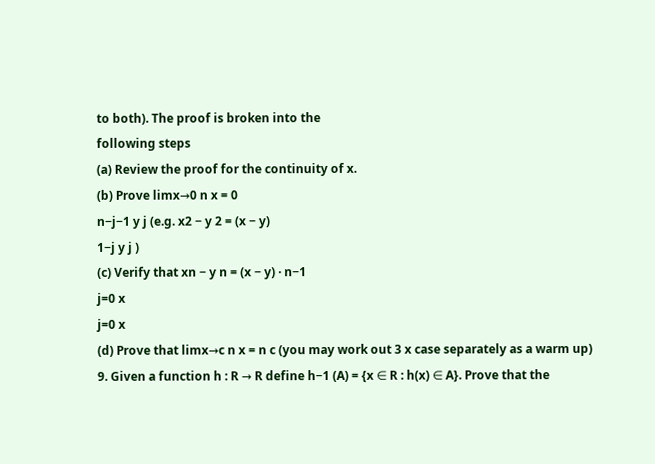to both). The proof is broken into the
following steps
(a) Review the proof for the continuity of x.
(b) Prove limx→0 n x = 0
n−j−1 y j (e.g. x2 − y 2 = (x − y)
1−j y j )
(c) Verify that xn − y n = (x − y) · n−1
j=0 x
j=0 x
(d) Prove that limx→c n x = n c (you may work out 3 x case separately as a warm up)
9. Given a function h : R → R define h−1 (A) = {x ∈ R : h(x) ∈ A}. Prove that the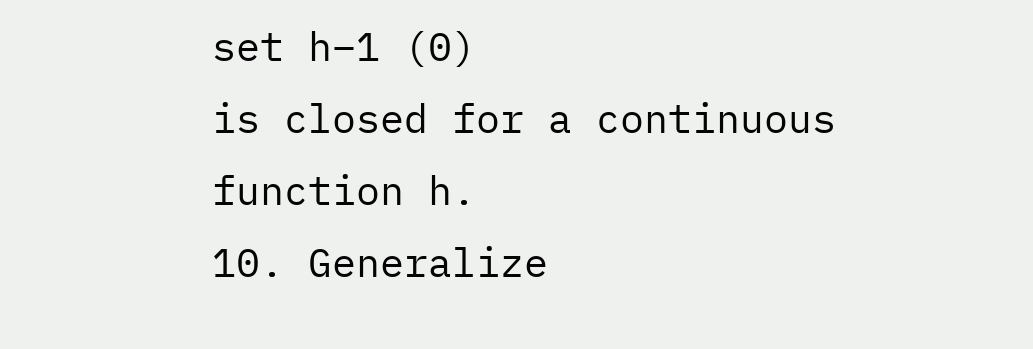set h−1 (0)
is closed for a continuous function h.
10. Generalize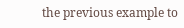the previous example to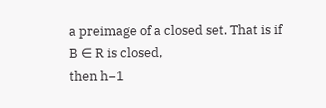a preimage of a closed set. That is if B ∈ R is closed,
then h−1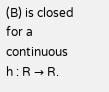(B) is closed for a continuous h : R → R.